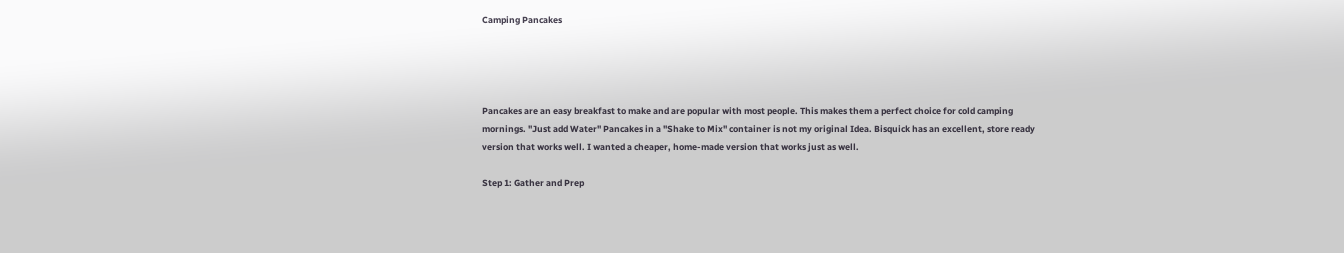Camping Pancakes




Pancakes are an easy breakfast to make and are popular with most people. This makes them a perfect choice for cold camping mornings. "Just add Water" Pancakes in a "Shake to Mix" container is not my original Idea. Bisquick has an excellent, store ready version that works well. I wanted a cheaper, home-made version that works just as well.

Step 1: Gather and Prep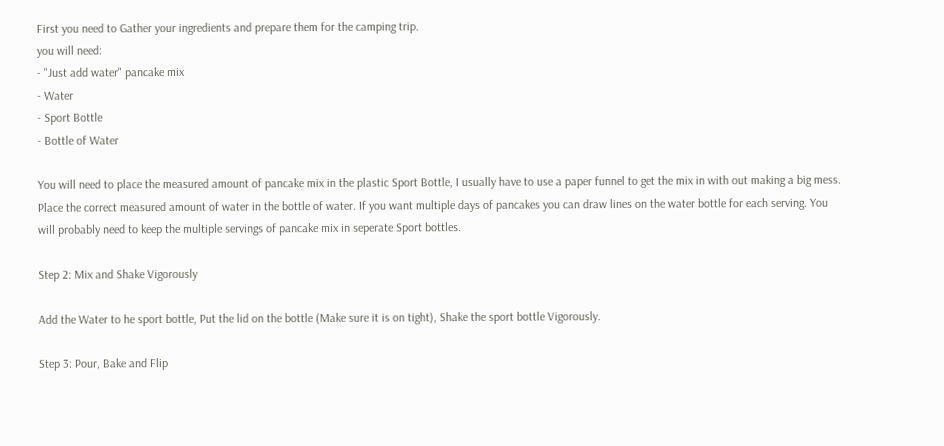First you need to Gather your ingredients and prepare them for the camping trip.
you will need:
- "Just add water" pancake mix
- Water
- Sport Bottle
- Bottle of Water

You will need to place the measured amount of pancake mix in the plastic Sport Bottle, I usually have to use a paper funnel to get the mix in with out making a big mess. Place the correct measured amount of water in the bottle of water. If you want multiple days of pancakes you can draw lines on the water bottle for each serving. You will probably need to keep the multiple servings of pancake mix in seperate Sport bottles.

Step 2: Mix and Shake Vigorously

Add the Water to he sport bottle, Put the lid on the bottle (Make sure it is on tight), Shake the sport bottle Vigorously.

Step 3: Pour, Bake and Flip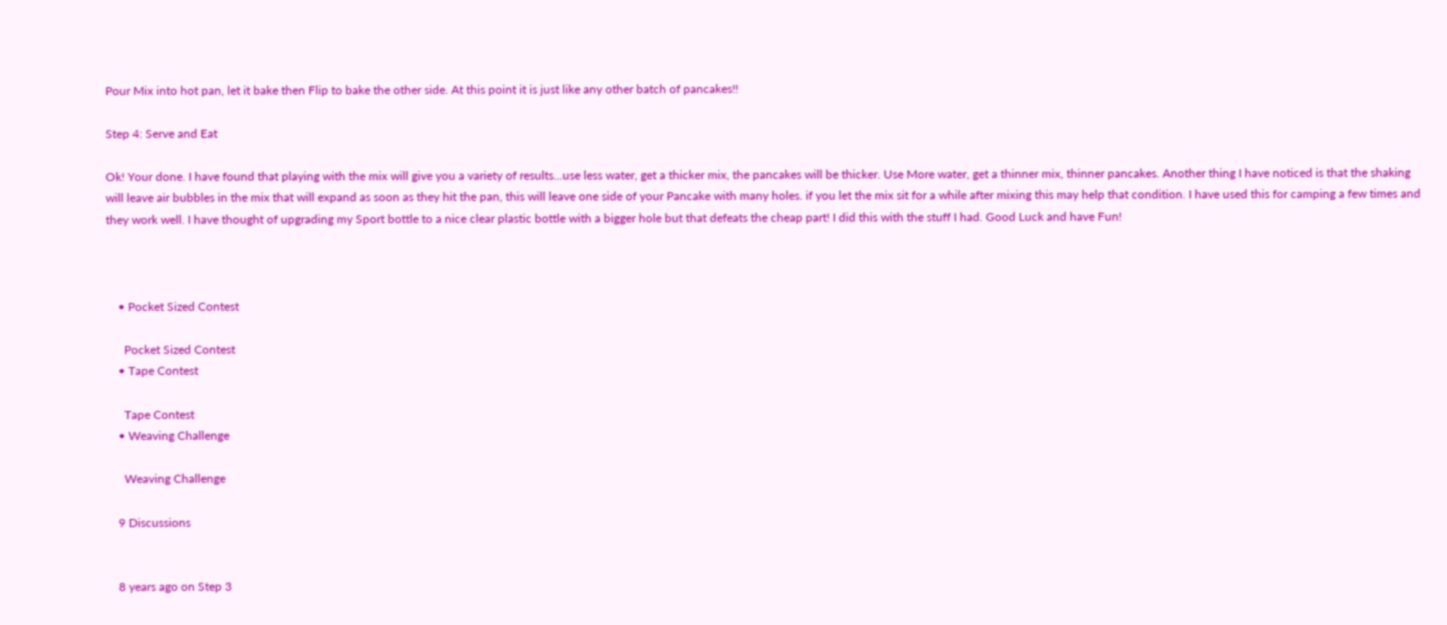Pour Mix into hot pan, let it bake then Flip to bake the other side. At this point it is just like any other batch of pancakes!!

Step 4: Serve and Eat

Ok! Your done. I have found that playing with the mix will give you a variety of results...use less water, get a thicker mix, the pancakes will be thicker. Use More water, get a thinner mix, thinner pancakes. Another thing I have noticed is that the shaking will leave air bubbles in the mix that will expand as soon as they hit the pan, this will leave one side of your Pancake with many holes. if you let the mix sit for a while after mixing this may help that condition. I have used this for camping a few times and they work well. I have thought of upgrading my Sport bottle to a nice clear plastic bottle with a bigger hole but that defeats the cheap part! I did this with the stuff I had. Good Luck and have Fun!



    • Pocket Sized Contest

      Pocket Sized Contest
    • Tape Contest

      Tape Contest
    • Weaving Challenge

      Weaving Challenge

    9 Discussions


    8 years ago on Step 3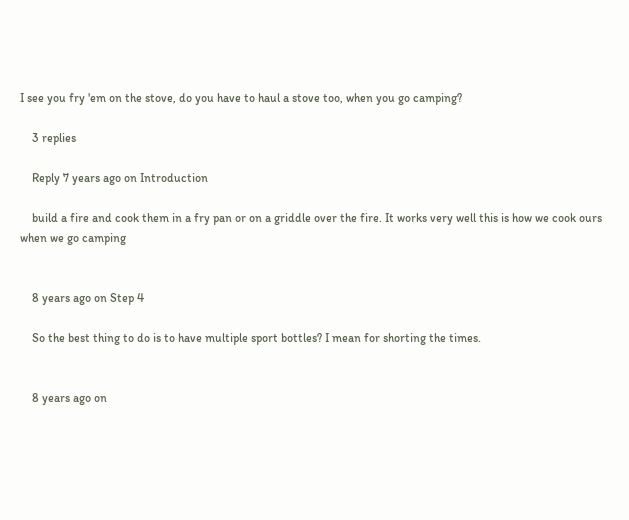I see you fry 'em on the stove, do you have to haul a stove too, when you go camping?

    3 replies

    Reply 7 years ago on Introduction

    build a fire and cook them in a fry pan or on a griddle over the fire. It works very well this is how we cook ours when we go camping


    8 years ago on Step 4

    So the best thing to do is to have multiple sport bottles? I mean for shorting the times.


    8 years ago on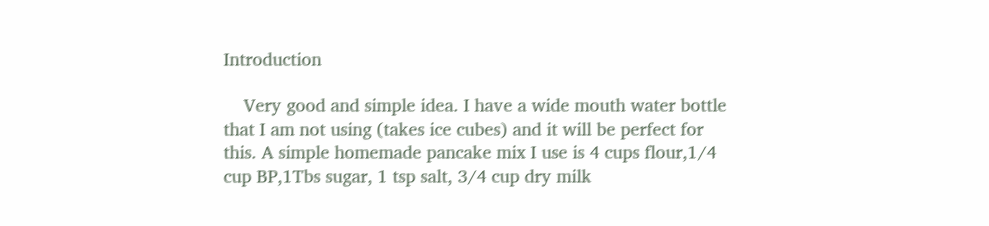Introduction

    Very good and simple idea. I have a wide mouth water bottle that I am not using (takes ice cubes) and it will be perfect for this. A simple homemade pancake mix I use is 4 cups flour,1/4 cup BP,1Tbs sugar, 1 tsp salt, 3/4 cup dry milk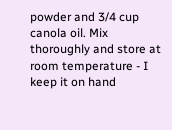powder and 3/4 cup canola oil. Mix thoroughly and store at room temperature - I keep it on hand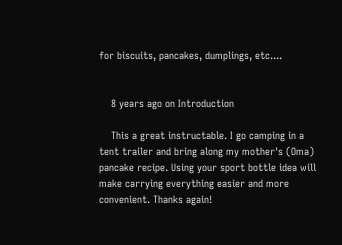for biscuits, pancakes, dumplings, etc....


    8 years ago on Introduction

    This a great instructable. I go camping in a tent trailer and bring along my mother's (Oma) pancake recipe. Using your sport bottle idea will make carrying everything easier and more convenient. Thanks again!